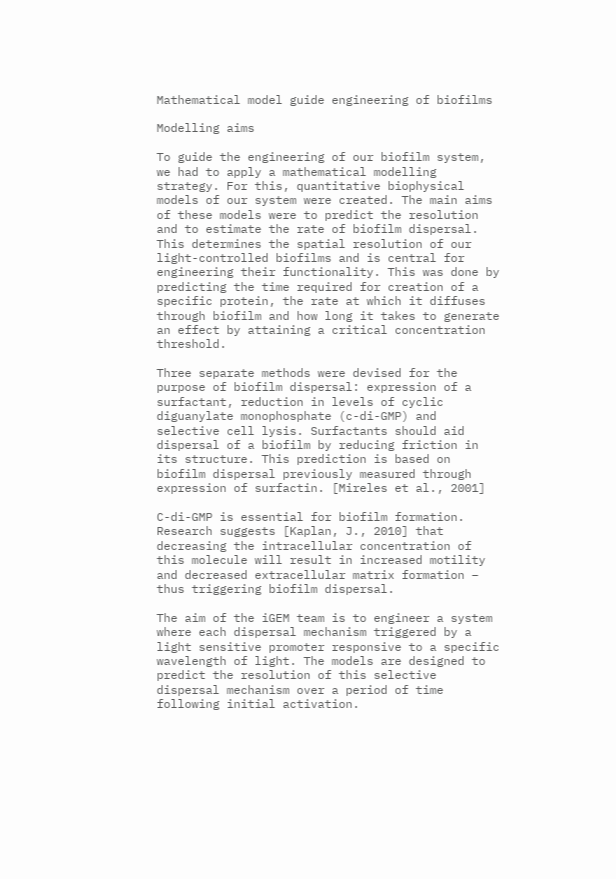Mathematical model guide engineering of biofilms

Modelling aims

To guide the engineering of our biofilm system, we had to apply a mathematical modelling strategy. For this, quantitative biophysical models of our system were created. The main aims of these models were to predict the resolution and to estimate the rate of biofilm dispersal. This determines the spatial resolution of our light-controlled biofilms and is central for engineering their functionality. This was done by predicting the time required for creation of a specific protein, the rate at which it diffuses through biofilm and how long it takes to generate an effect by attaining a critical concentration threshold.

Three separate methods were devised for the purpose of biofilm dispersal: expression of a surfactant, reduction in levels of cyclic diguanylate monophosphate (c-di-GMP) and selective cell lysis. Surfactants should aid dispersal of a biofilm by reducing friction in its structure. This prediction is based on biofilm dispersal previously measured through expression of surfactin. [Mireles et al., 2001]

C-di-GMP is essential for biofilm formation. Research suggests [Kaplan, J., 2010] that decreasing the intracellular concentration of this molecule will result in increased motility and decreased extracellular matrix formation – thus triggering biofilm dispersal.

The aim of the iGEM team is to engineer a system where each dispersal mechanism triggered by a light sensitive promoter responsive to a specific wavelength of light. The models are designed to predict the resolution of this selective dispersal mechanism over a period of time following initial activation.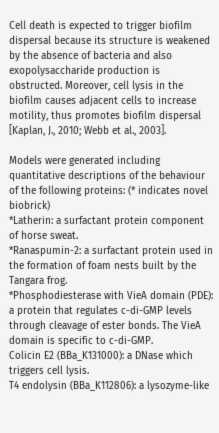Cell death is expected to trigger biofilm dispersal because its structure is weakened by the absence of bacteria and also exopolysaccharide production is obstructed. Moreover, cell lysis in the biofilm causes adjacent cells to increase motility, thus promotes biofilm dispersal [Kaplan, J., 2010; Webb et al., 2003].

Models were generated including quantitative descriptions of the behaviour of the following proteins: (* indicates novel biobrick)
*Latherin: a surfactant protein component of horse sweat.
*Ranaspumin-2: a surfactant protein used in the formation of foam nests built by the Tangara frog.
*Phosphodiesterase with VieA domain (PDE): a protein that regulates c-di-GMP levels through cleavage of ester bonds. The VieA domain is specific to c-di-GMP.
Colicin E2 (BBa_K131000): a DNase which triggers cell lysis.
T4 endolysin (BBa_K112806): a lysozyme-like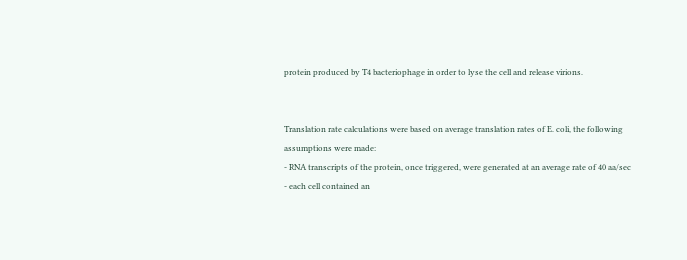protein produced by T4 bacteriophage in order to lyse the cell and release virions.


Translation rate calculations were based on average translation rates of E. coli, the following assumptions were made:
- RNA transcripts of the protein, once triggered, were generated at an average rate of 40 aa/sec
- each cell contained an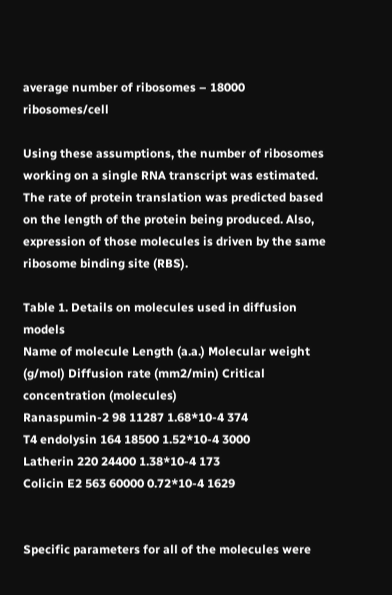average number of ribosomes – 18000 ribosomes/cell

Using these assumptions, the number of ribosomes working on a single RNA transcript was estimated. The rate of protein translation was predicted based on the length of the protein being produced. Also, expression of those molecules is driven by the same ribosome binding site (RBS).

Table 1. Details on molecules used in diffusion models
Name of molecule Length (a.a.) Molecular weight (g/mol) Diffusion rate (mm2/min) Critical concentration (molecules)
Ranaspumin-2 98 11287 1.68*10-4 374
T4 endolysin 164 18500 1.52*10-4 3000
Latherin 220 24400 1.38*10-4 173
Colicin E2 563 60000 0.72*10-4 1629


Specific parameters for all of the molecules were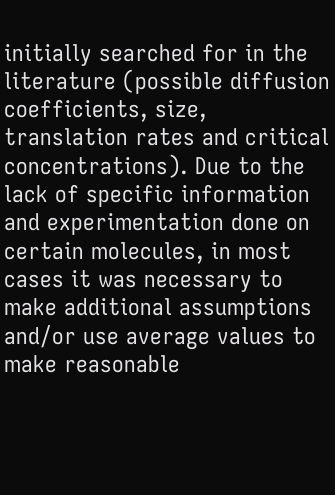initially searched for in the literature (possible diffusion coefficients, size, translation rates and critical concentrations). Due to the lack of specific information and experimentation done on certain molecules, in most cases it was necessary to make additional assumptions and/or use average values to make reasonable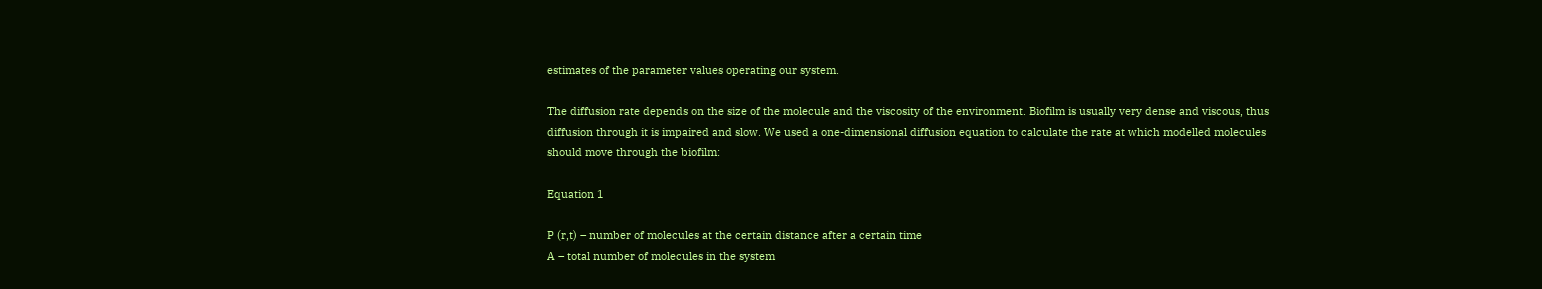estimates of the parameter values operating our system.

The diffusion rate depends on the size of the molecule and the viscosity of the environment. Biofilm is usually very dense and viscous, thus diffusion through it is impaired and slow. We used a one-dimensional diffusion equation to calculate the rate at which modelled molecules should move through the biofilm:

Equation 1

P (r,t) – number of molecules at the certain distance after a certain time
A – total number of molecules in the system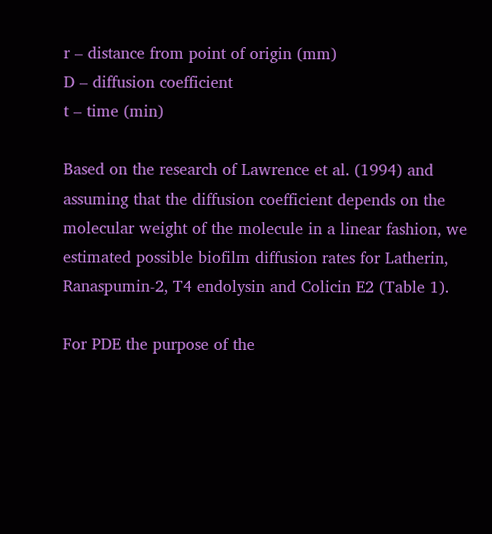r – distance from point of origin (mm)
D – diffusion coefficient
t – time (min)

Based on the research of Lawrence et al. (1994) and assuming that the diffusion coefficient depends on the molecular weight of the molecule in a linear fashion, we estimated possible biofilm diffusion rates for Latherin, Ranaspumin-2, T4 endolysin and Colicin E2 (Table 1).

For PDE the purpose of the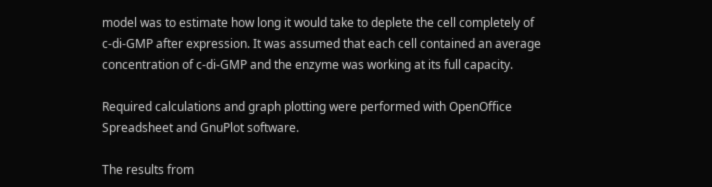model was to estimate how long it would take to deplete the cell completely of c-di-GMP after expression. It was assumed that each cell contained an average concentration of c-di-GMP and the enzyme was working at its full capacity.

Required calculations and graph plotting were performed with OpenOffice Spreadsheet and GnuPlot software.

The results from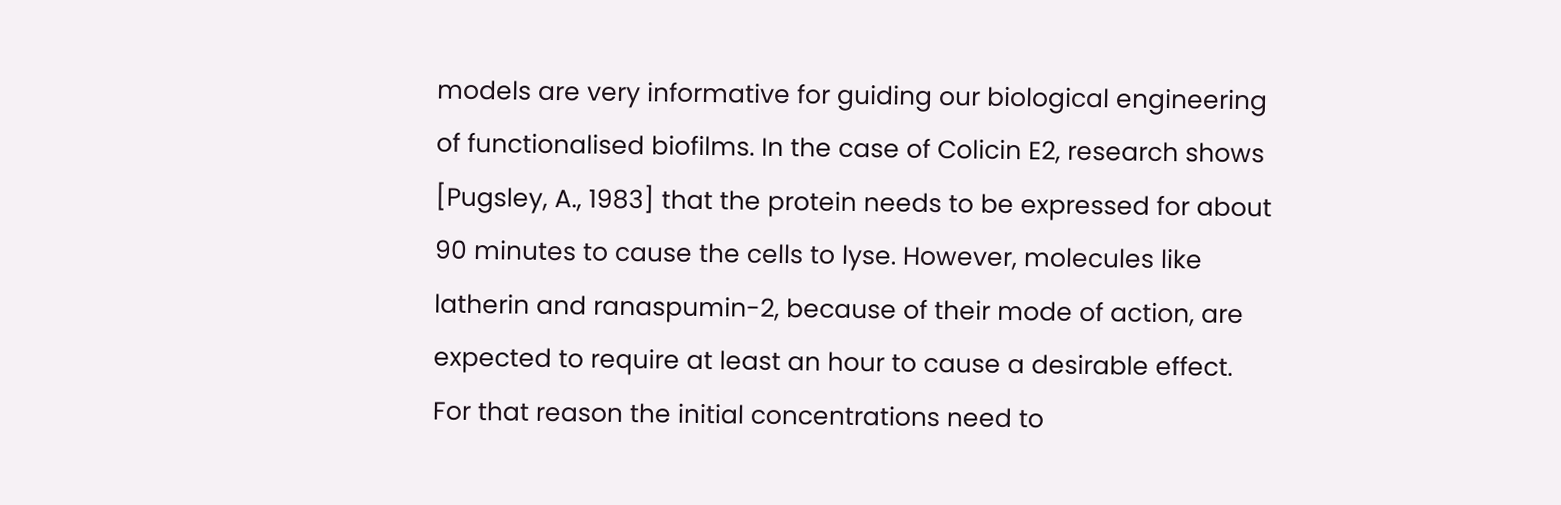models are very informative for guiding our biological engineering of functionalised biofilms. In the case of Colicin E2, research shows [Pugsley, A., 1983] that the protein needs to be expressed for about 90 minutes to cause the cells to lyse. However, molecules like latherin and ranaspumin-2, because of their mode of action, are expected to require at least an hour to cause a desirable effect. For that reason the initial concentrations need to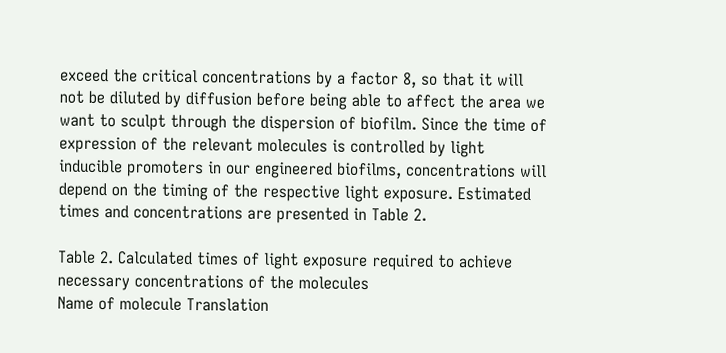exceed the critical concentrations by a factor 8, so that it will not be diluted by diffusion before being able to affect the area we want to sculpt through the dispersion of biofilm. Since the time of expression of the relevant molecules is controlled by light inducible promoters in our engineered biofilms, concentrations will depend on the timing of the respective light exposure. Estimated times and concentrations are presented in Table 2.

Table 2. Calculated times of light exposure required to achieve necessary concentrations of the molecules
Name of molecule Translation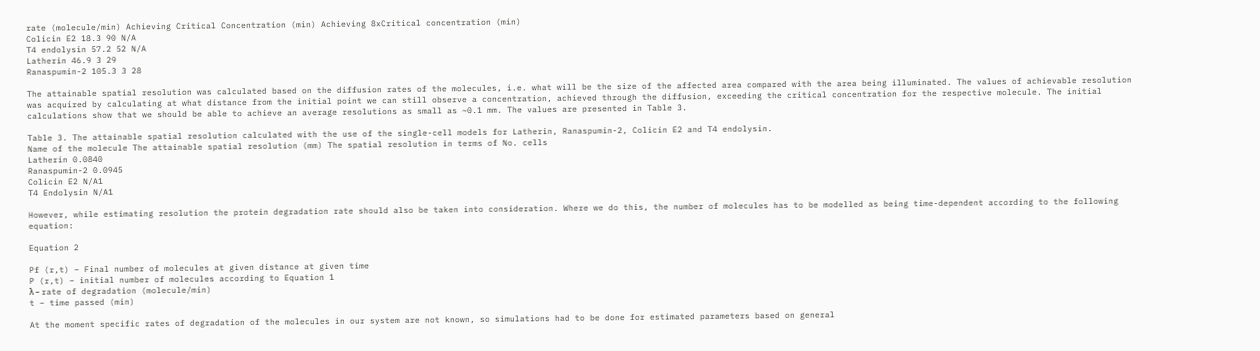rate (molecule/min) Achieving Critical Concentration (min) Achieving 8xCritical concentration (min)
Colicin E2 18.3 90 N/A
T4 endolysin 57.2 52 N/A
Latherin 46.9 3 29
Ranaspumin-2 105.3 3 28

The attainable spatial resolution was calculated based on the diffusion rates of the molecules, i.e. what will be the size of the affected area compared with the area being illuminated. The values of achievable resolution was acquired by calculating at what distance from the initial point we can still observe a concentration, achieved through the diffusion, exceeding the critical concentration for the respective molecule. The initial calculations show that we should be able to achieve an average resolutions as small as ~0.1 mm. The values are presented in Table 3.

Table 3. The attainable spatial resolution calculated with the use of the single-cell models for Latherin, Ranaspumin-2, Colicin E2 and T4 endolysin.
Name of the molecule The attainable spatial resolution (mm) The spatial resolution in terms of No. cells
Latherin 0.0840
Ranaspumin-2 0.0945
Colicin E2 N/A1
T4 Endolysin N/A1

However, while estimating resolution the protein degradation rate should also be taken into consideration. Where we do this, the number of molecules has to be modelled as being time-dependent according to the following equation:

Equation 2

Pf (r,t) – Final number of molecules at given distance at given time
P (r,t) – initial number of molecules according to Equation 1
λ – rate of degradation (molecule/min)
t – time passed (min)

At the moment specific rates of degradation of the molecules in our system are not known, so simulations had to be done for estimated parameters based on general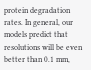protein degradation rates. In general, our models predict that resolutions will be even better than 0.1 mm,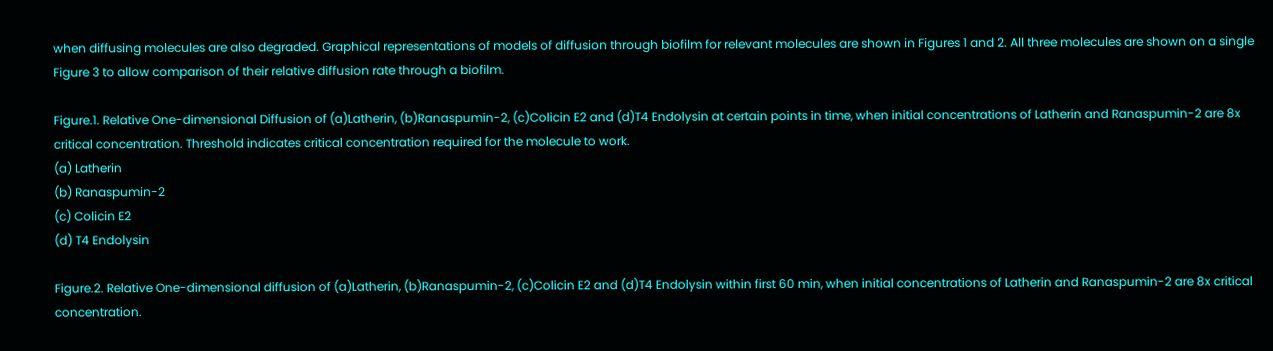when diffusing molecules are also degraded. Graphical representations of models of diffusion through biofilm for relevant molecules are shown in Figures 1 and 2. All three molecules are shown on a single Figure 3 to allow comparison of their relative diffusion rate through a biofilm.

Figure.1. Relative One-dimensional Diffusion of (a)Latherin, (b)Ranaspumin-2, (c)Colicin E2 and (d)T4 Endolysin at certain points in time, when initial concentrations of Latherin and Ranaspumin-2 are 8x critical concentration. Threshold indicates critical concentration required for the molecule to work.
(a) Latherin
(b) Ranaspumin-2
(c) Colicin E2
(d) T4 Endolysin

Figure.2. Relative One-dimensional diffusion of (a)Latherin, (b)Ranaspumin-2, (c)Colicin E2 and (d)T4 Endolysin within first 60 min, when initial concentrations of Latherin and Ranaspumin-2 are 8x critical concentration.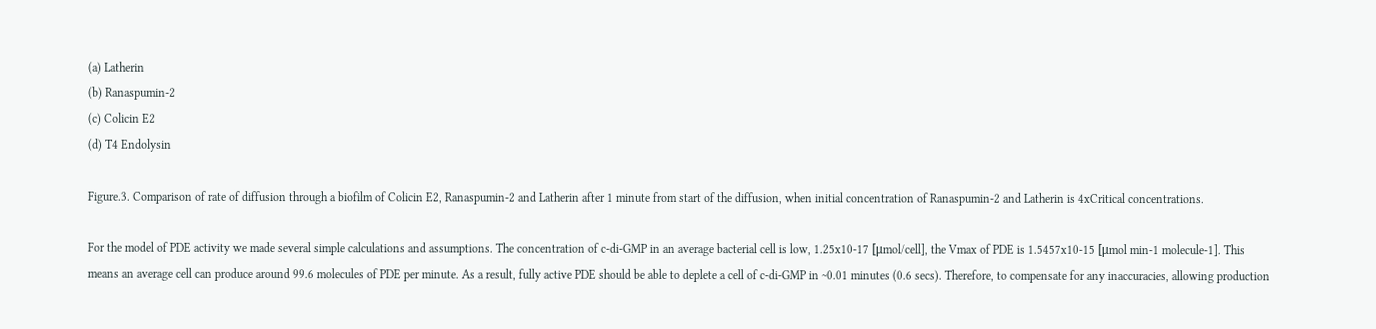(a) Latherin
(b) Ranaspumin-2
(c) Colicin E2
(d) T4 Endolysin

Figure.3. Comparison of rate of diffusion through a biofilm of Colicin E2, Ranaspumin-2 and Latherin after 1 minute from start of the diffusion, when initial concentration of Ranaspumin-2 and Latherin is 4xCritical concentrations.

For the model of PDE activity we made several simple calculations and assumptions. The concentration of c-di-GMP in an average bacterial cell is low, 1.25x10-17 [μmol/cell], the Vmax of PDE is 1.5457x10-15 [μmol min-1 molecule-1]. This means an average cell can produce around 99.6 molecules of PDE per minute. As a result, fully active PDE should be able to deplete a cell of c-di-GMP in ~0.01 minutes (0.6 secs). Therefore, to compensate for any inaccuracies, allowing production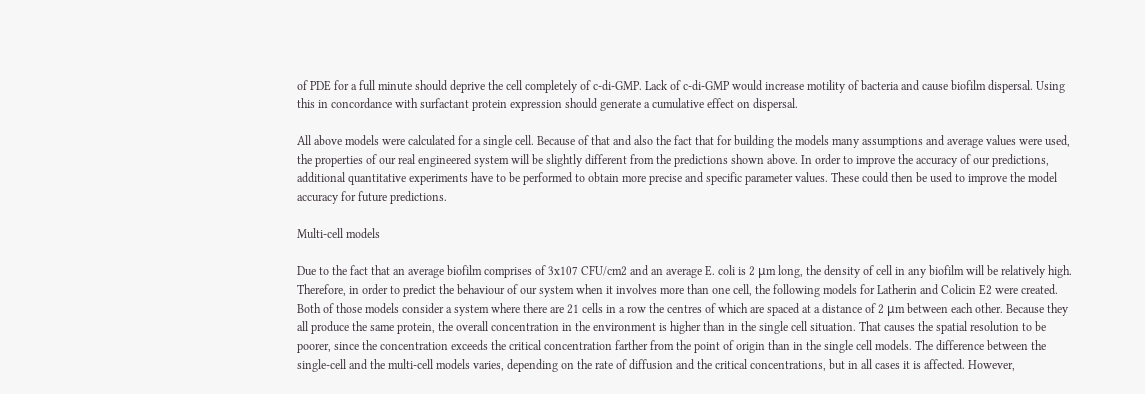of PDE for a full minute should deprive the cell completely of c-di-GMP. Lack of c-di-GMP would increase motility of bacteria and cause biofilm dispersal. Using this in concordance with surfactant protein expression should generate a cumulative effect on dispersal.

All above models were calculated for a single cell. Because of that and also the fact that for building the models many assumptions and average values were used, the properties of our real engineered system will be slightly different from the predictions shown above. In order to improve the accuracy of our predictions, additional quantitative experiments have to be performed to obtain more precise and specific parameter values. These could then be used to improve the model accuracy for future predictions.

Multi-cell models

Due to the fact that an average biofilm comprises of 3x107 CFU/cm2 and an average E. coli is 2 μm long, the density of cell in any biofilm will be relatively high. Therefore, in order to predict the behaviour of our system when it involves more than one cell, the following models for Latherin and Colicin E2 were created. Both of those models consider a system where there are 21 cells in a row the centres of which are spaced at a distance of 2 μm between each other. Because they all produce the same protein, the overall concentration in the environment is higher than in the single cell situation. That causes the spatial resolution to be poorer, since the concentration exceeds the critical concentration farther from the point of origin than in the single cell models. The difference between the single-cell and the multi-cell models varies, depending on the rate of diffusion and the critical concentrations, but in all cases it is affected. However,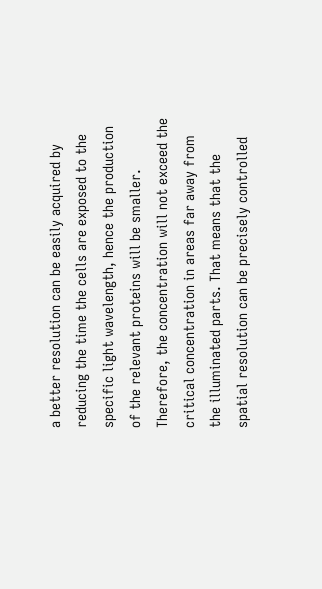a better resolution can be easily acquired by reducing the time the cells are exposed to the specific light wavelength, hence the production of the relevant proteins will be smaller. Therefore, the concentration will not exceed the critical concentration in areas far away from the illuminated parts. That means that the spatial resolution can be precisely controlled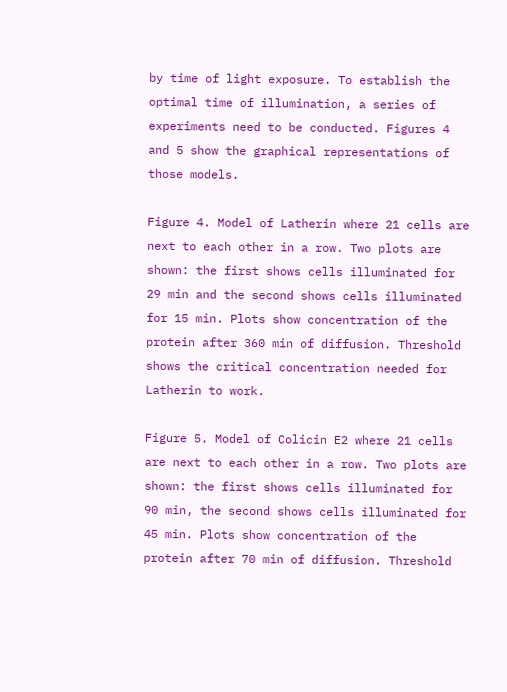by time of light exposure. To establish the optimal time of illumination, a series of experiments need to be conducted. Figures 4 and 5 show the graphical representations of those models.

Figure 4. Model of Latherin where 21 cells are next to each other in a row. Two plots are shown: the first shows cells illuminated for 29 min and the second shows cells illuminated for 15 min. Plots show concentration of the protein after 360 min of diffusion. Threshold shows the critical concentration needed for Latherin to work.

Figure 5. Model of Colicin E2 where 21 cells are next to each other in a row. Two plots are shown: the first shows cells illuminated for 90 min, the second shows cells illuminated for 45 min. Plots show concentration of the protein after 70 min of diffusion. Threshold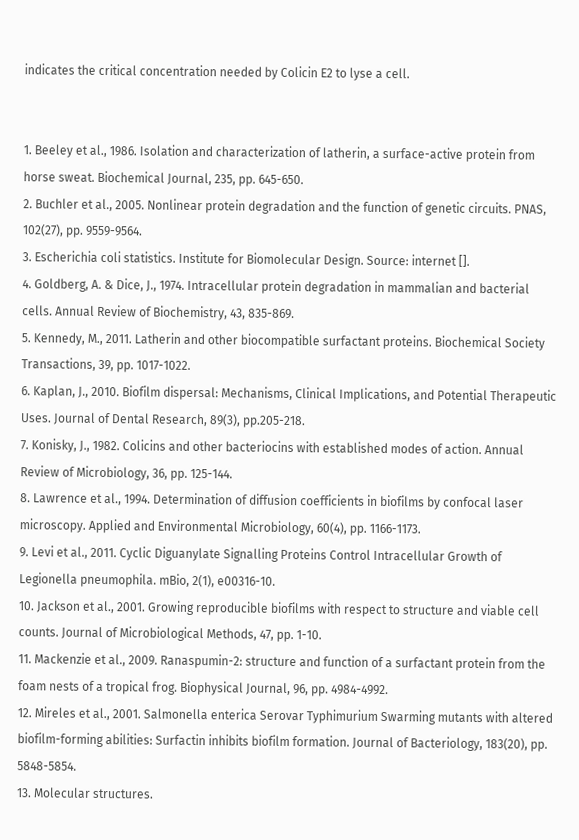indicates the critical concentration needed by Colicin E2 to lyse a cell.


1. Beeley et al., 1986. Isolation and characterization of latherin, a surface-active protein from horse sweat. Biochemical Journal, 235, pp. 645-650.
2. Buchler et al., 2005. Nonlinear protein degradation and the function of genetic circuits. PNAS, 102(27), pp. 9559-9564.
3. Escherichia coli statistics. Institute for Biomolecular Design. Source: internet [].
4. Goldberg, A. & Dice, J., 1974. Intracellular protein degradation in mammalian and bacterial cells. Annual Review of Biochemistry, 43, 835-869.
5. Kennedy, M., 2011. Latherin and other biocompatible surfactant proteins. Biochemical Society Transactions, 39, pp. 1017-1022.
6. Kaplan, J., 2010. Biofilm dispersal: Mechanisms, Clinical Implications, and Potential Therapeutic Uses. Journal of Dental Research, 89(3), pp.205-218.
7. Konisky, J., 1982. Colicins and other bacteriocins with established modes of action. Annual Review of Microbiology, 36, pp. 125-144.
8. Lawrence et al., 1994. Determination of diffusion coefficients in biofilms by confocal laser microscopy. Applied and Environmental Microbiology, 60(4), pp. 1166-1173.
9. Levi et al., 2011. Cyclic Diguanylate Signalling Proteins Control Intracellular Growth of Legionella pneumophila. mBio, 2(1), e00316-10.
10. Jackson et al., 2001. Growing reproducible biofilms with respect to structure and viable cell counts. Journal of Microbiological Methods, 47, pp. 1-10.
11. Mackenzie et al., 2009. Ranaspumin-2: structure and function of a surfactant protein from the foam nests of a tropical frog. Biophysical Journal, 96, pp. 4984-4992.
12. Mireles et al., 2001. Salmonella enterica Serovar Typhimurium Swarming mutants with altered biofilm-forming abilities: Surfactin inhibits biofilm formation. Journal of Bacteriology, 183(20), pp. 5848-5854.
13. Molecular structures.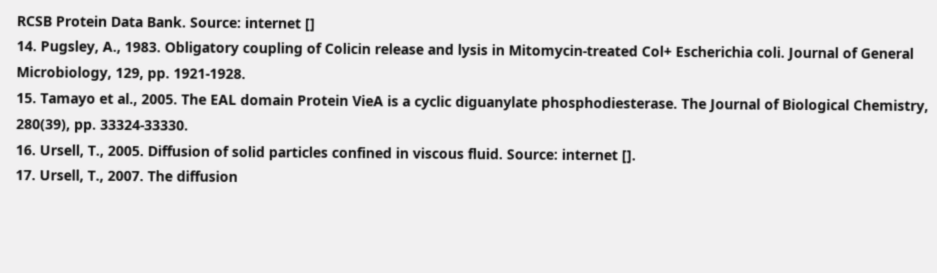RCSB Protein Data Bank. Source: internet []
14. Pugsley, A., 1983. Obligatory coupling of Colicin release and lysis in Mitomycin-treated Col+ Escherichia coli. Journal of General Microbiology, 129, pp. 1921-1928.
15. Tamayo et al., 2005. The EAL domain Protein VieA is a cyclic diguanylate phosphodiesterase. The Journal of Biological Chemistry, 280(39), pp. 33324-33330.
16. Ursell, T., 2005. Diffusion of solid particles confined in viscous fluid. Source: internet [].
17. Ursell, T., 2007. The diffusion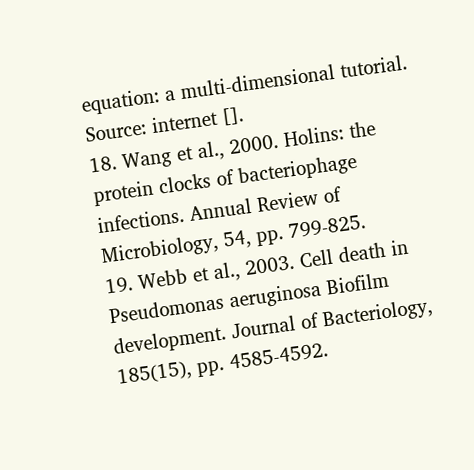equation: a multi-dimensional tutorial. Source: internet [].
18. Wang et al., 2000. Holins: the protein clocks of bacteriophage infections. Annual Review of Microbiology, 54, pp. 799-825.
19. Webb et al., 2003. Cell death in Pseudomonas aeruginosa Biofilm development. Journal of Bacteriology, 185(15), pp. 4585-4592.